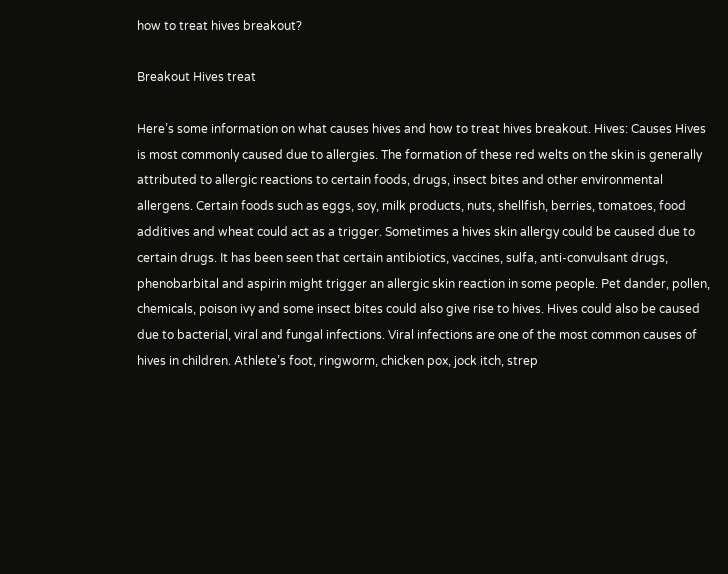how to treat hives breakout?

Breakout Hives treat

Here’s some information on what causes hives and how to treat hives breakout. Hives: Causes Hives is most commonly caused due to allergies. The formation of these red welts on the skin is generally attributed to allergic reactions to certain foods, drugs, insect bites and other environmental allergens. Certain foods such as eggs, soy, milk products, nuts, shellfish, berries, tomatoes, food additives and wheat could act as a trigger. Sometimes a hives skin allergy could be caused due to certain drugs. It has been seen that certain antibiotics, vaccines, sulfa, anti-convulsant drugs, phenobarbital and aspirin might trigger an allergic skin reaction in some people. Pet dander, pollen, chemicals, poison ivy and some insect bites could also give rise to hives. Hives could also be caused due to bacterial, viral and fungal infections. Viral infections are one of the most common causes of hives in children. Athlete’s foot, ringworm, chicken pox, jock itch, strep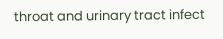throat and urinary tract infect